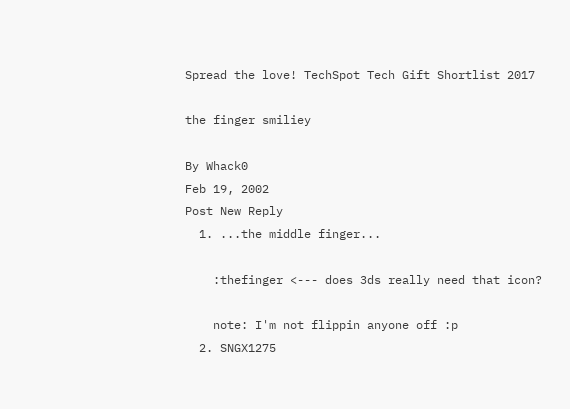Spread the love! TechSpot Tech Gift Shortlist 2017

the finger smiliey

By Whack0
Feb 19, 2002
Post New Reply
  1. ...the middle finger...

    :thefinger <--- does 3ds really need that icon?

    note: I'm not flippin anyone off :p
  2. SNGX1275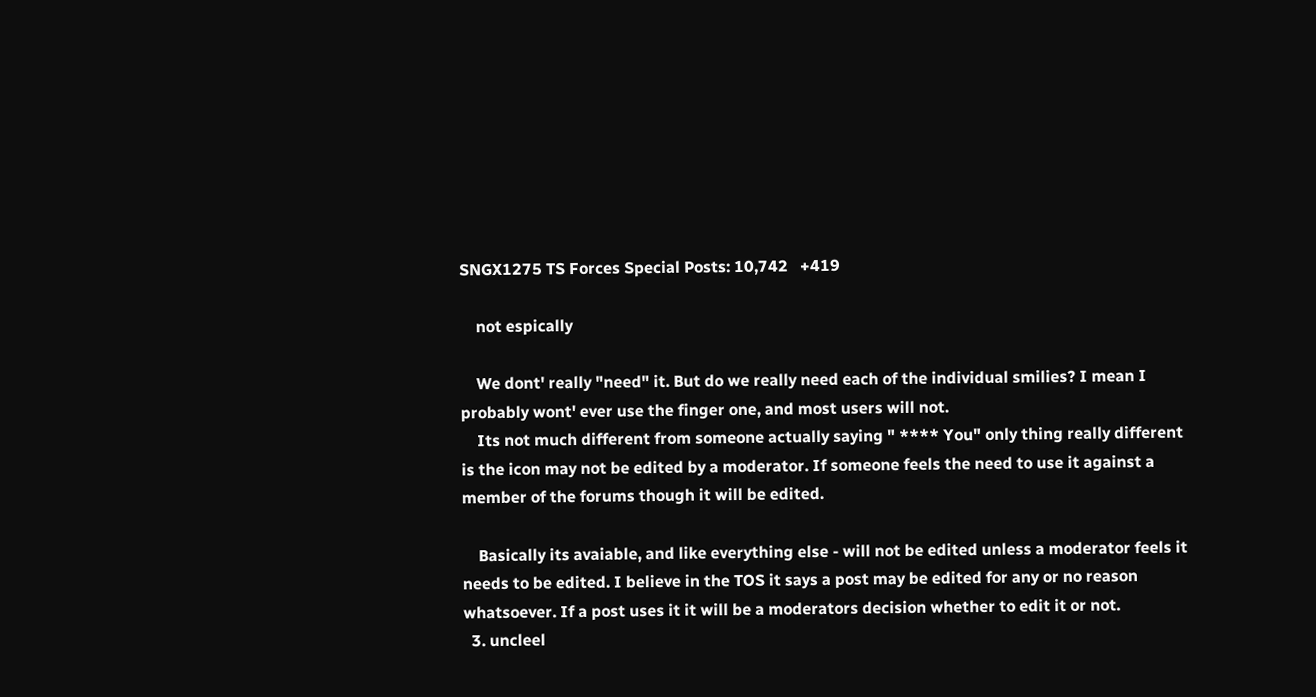SNGX1275 TS Forces Special Posts: 10,742   +419

    not espically

    We dont' really "need" it. But do we really need each of the individual smilies? I mean I probably wont' ever use the finger one, and most users will not.
    Its not much different from someone actually saying " **** You" only thing really different is the icon may not be edited by a moderator. If someone feels the need to use it against a member of the forums though it will be edited.

    Basically its avaiable, and like everything else - will not be edited unless a moderator feels it needs to be edited. I believe in the TOS it says a post may be edited for any or no reason whatsoever. If a post uses it it will be a moderators decision whether to edit it or not.
  3. uncleel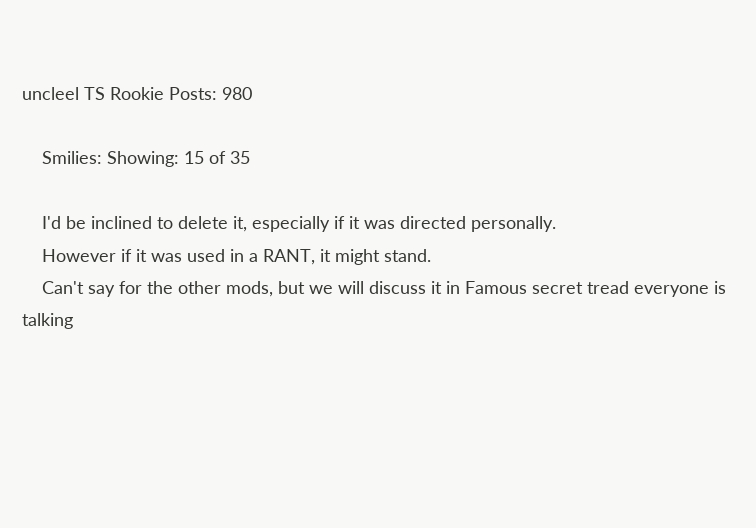uncleel TS Rookie Posts: 980

    Smilies: Showing: 15 of 35

    I'd be inclined to delete it, especially if it was directed personally.
    However if it was used in a RANT, it might stand.
    Can't say for the other mods, but we will discuss it in Famous secret tread everyone is talking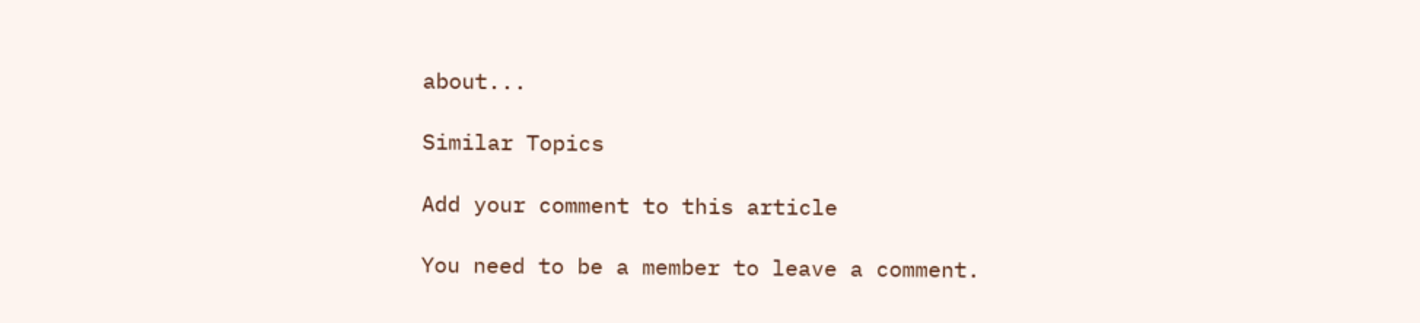about...

Similar Topics

Add your comment to this article

You need to be a member to leave a comment.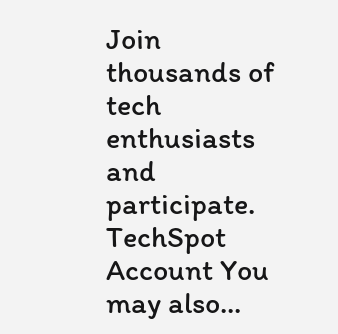Join thousands of tech enthusiasts and participate.
TechSpot Account You may also...